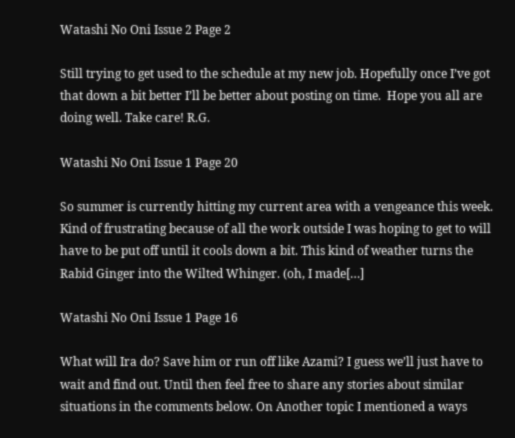Watashi No Oni Issue 2 Page 2

Still trying to get used to the schedule at my new job. Hopefully once I’ve got that down a bit better I’ll be better about posting on time.  Hope you all are doing well. Take care! R.G.

Watashi No Oni Issue 1 Page 20

So summer is currently hitting my current area with a vengeance this week. Kind of frustrating because of all the work outside I was hoping to get to will have to be put off until it cools down a bit. This kind of weather turns the Rabid Ginger into the Wilted Whinger. (oh, I made[…]

Watashi No Oni Issue 1 Page 16

What will Ira do? Save him or run off like Azami? I guess we’ll just have to wait and find out. Until then feel free to share any stories about similar situations in the comments below. On Another topic I mentioned a ways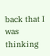back that I was thinking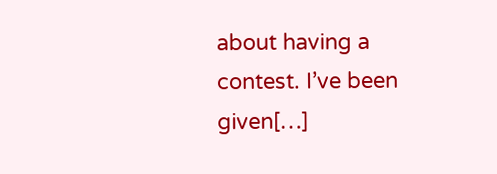about having a contest. I’ve been given[…]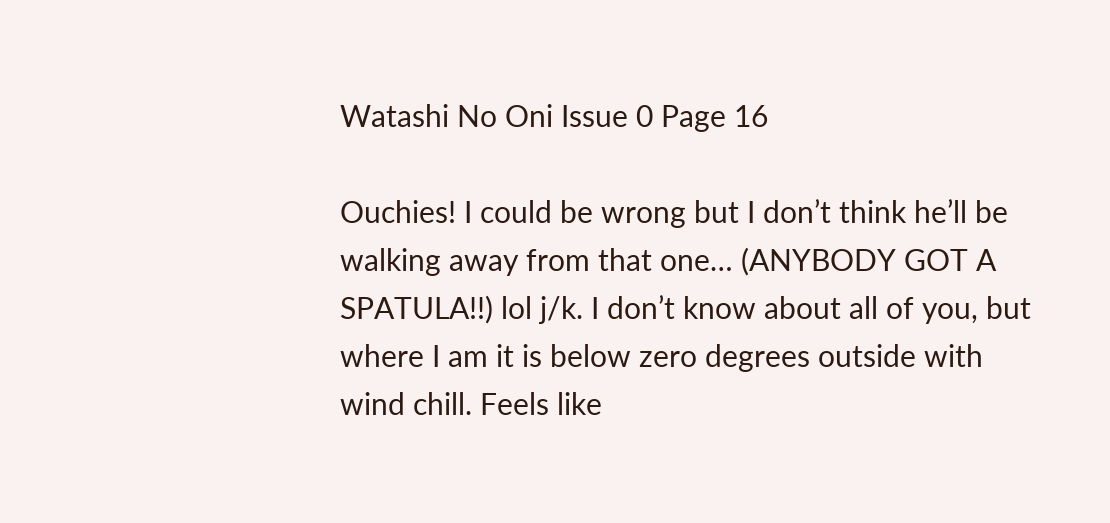Watashi No Oni Issue 0 Page 16

Ouchies! I could be wrong but I don’t think he’ll be walking away from that one… (ANYBODY GOT A SPATULA!!) lol j/k. I don’t know about all of you, but where I am it is below zero degrees outside with wind chill. Feels like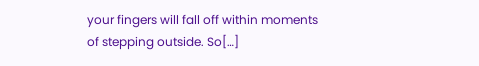your fingers will fall off within moments of stepping outside. So[…]